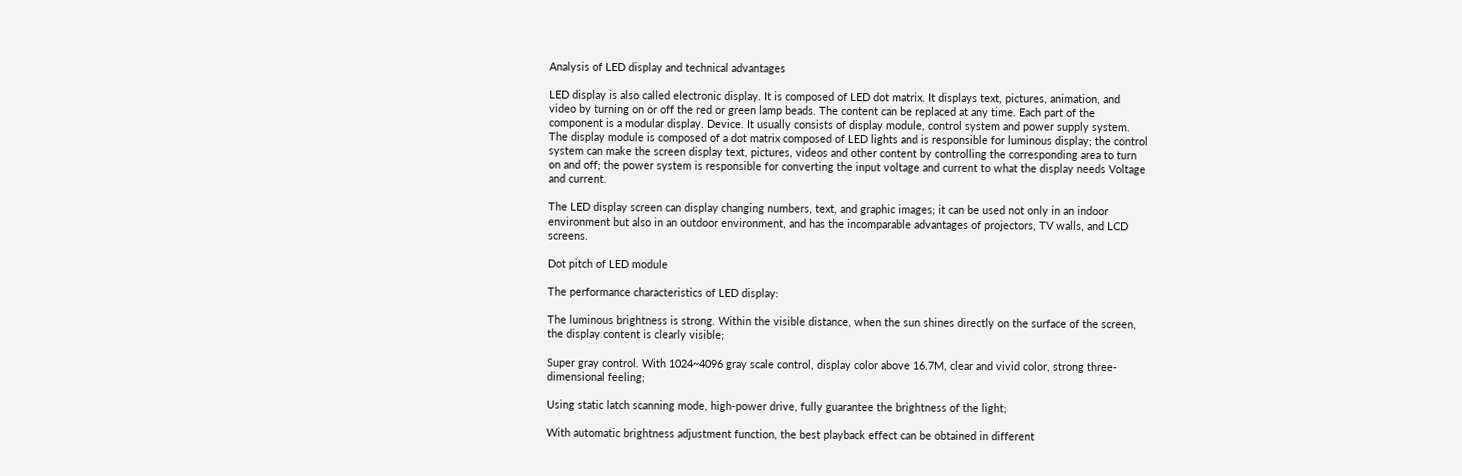Analysis of LED display and technical advantages

LED display is also called electronic display. It is composed of LED dot matrix. It displays text, pictures, animation, and video by turning on or off the red or green lamp beads. The content can be replaced at any time. Each part of the component is a modular display. Device. It usually consists of display module, control system and power supply system. The display module is composed of a dot matrix composed of LED lights and is responsible for luminous display; the control system can make the screen display text, pictures, videos and other content by controlling the corresponding area to turn on and off; the power system is responsible for converting the input voltage and current to what the display needs Voltage and current.

The LED display screen can display changing numbers, text, and graphic images; it can be used not only in an indoor environment but also in an outdoor environment, and has the incomparable advantages of projectors, TV walls, and LCD screens.

Dot pitch of LED module

The performance characteristics of LED display:

The luminous brightness is strong. Within the visible distance, when the sun shines directly on the surface of the screen, the display content is clearly visible;

Super gray control. With 1024~4096 gray scale control, display color above 16.7M, clear and vivid color, strong three-dimensional feeling;

Using static latch scanning mode, high-power drive, fully guarantee the brightness of the light;

With automatic brightness adjustment function, the best playback effect can be obtained in different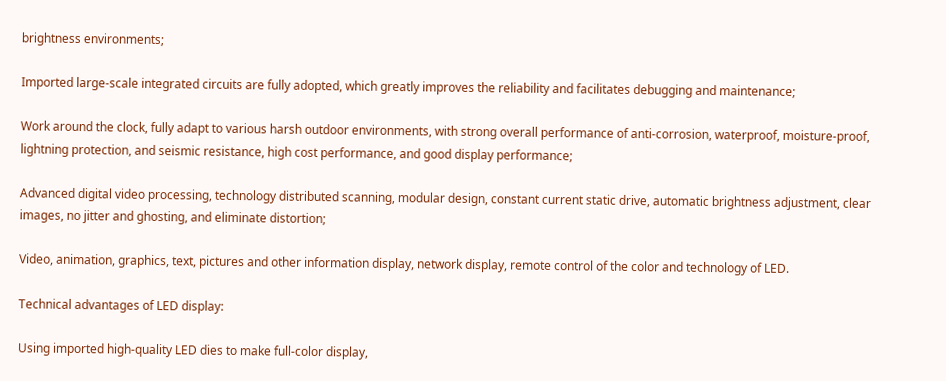brightness environments;

Imported large-scale integrated circuits are fully adopted, which greatly improves the reliability and facilitates debugging and maintenance;

Work around the clock, fully adapt to various harsh outdoor environments, with strong overall performance of anti-corrosion, waterproof, moisture-proof, lightning protection, and seismic resistance, high cost performance, and good display performance;

Advanced digital video processing, technology distributed scanning, modular design, constant current static drive, automatic brightness adjustment, clear images, no jitter and ghosting, and eliminate distortion;

Video, animation, graphics, text, pictures and other information display, network display, remote control of the color and technology of LED.

Technical advantages of LED display:

Using imported high-quality LED dies to make full-color display,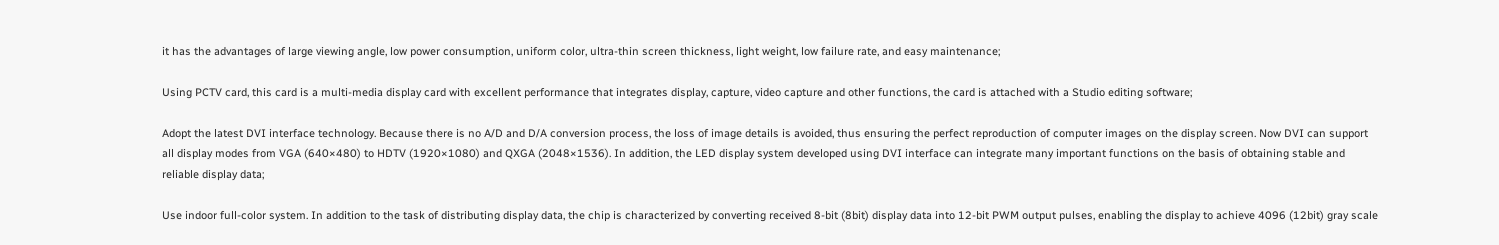it has the advantages of large viewing angle, low power consumption, uniform color, ultra-thin screen thickness, light weight, low failure rate, and easy maintenance;

Using PCTV card, this card is a multi-media display card with excellent performance that integrates display, capture, video capture and other functions, the card is attached with a Studio editing software;

Adopt the latest DVI interface technology. Because there is no A/D and D/A conversion process, the loss of image details is avoided, thus ensuring the perfect reproduction of computer images on the display screen. Now DVI can support all display modes from VGA (640×480) to HDTV (1920×1080) and QXGA (2048×1536). In addition, the LED display system developed using DVI interface can integrate many important functions on the basis of obtaining stable and reliable display data;

Use indoor full-color system. In addition to the task of distributing display data, the chip is characterized by converting received 8-bit (8bit) display data into 12-bit PWM output pulses, enabling the display to achieve 4096 (12bit) gray scale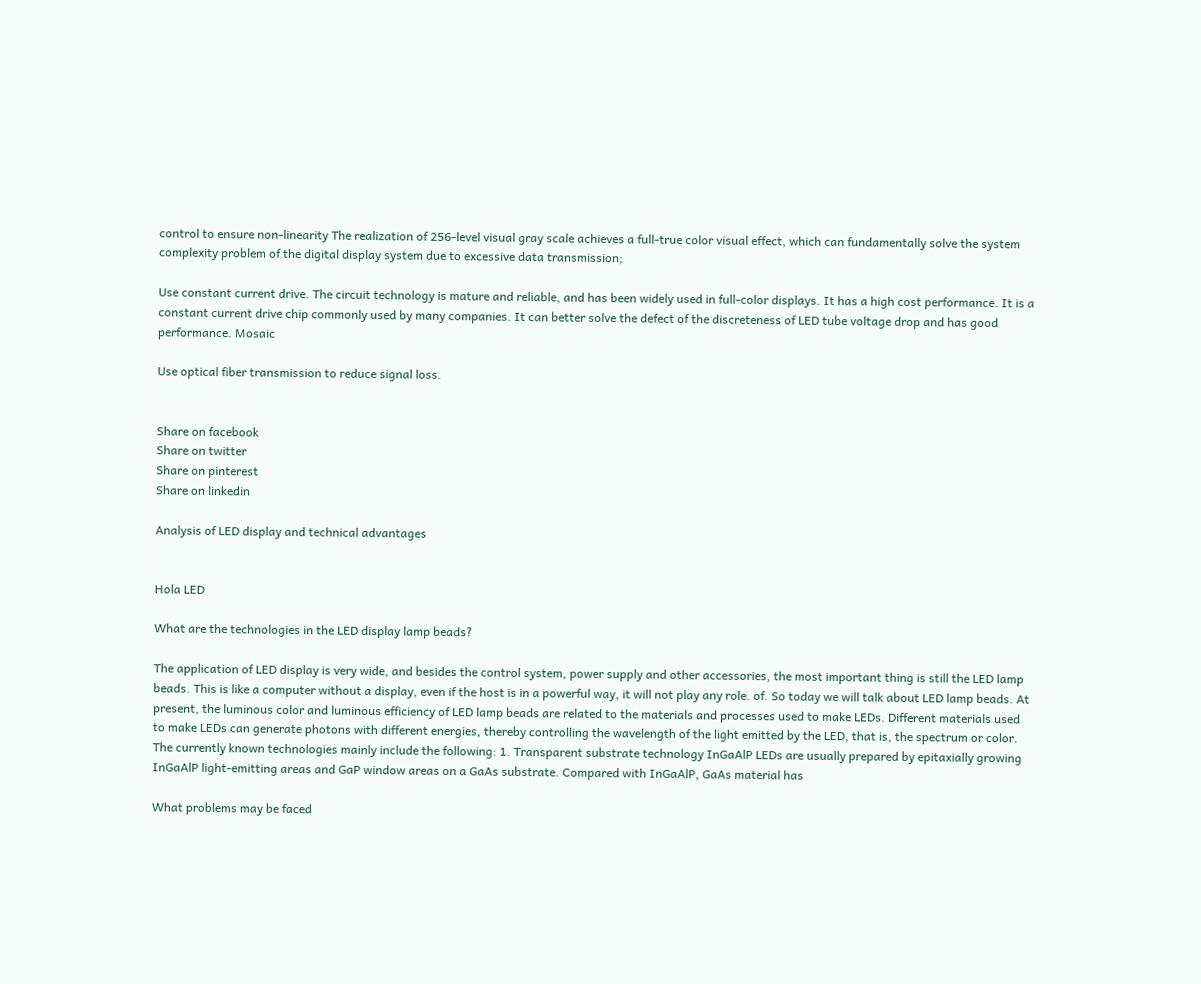control to ensure non-linearity The realization of 256-level visual gray scale achieves a full-true color visual effect, which can fundamentally solve the system complexity problem of the digital display system due to excessive data transmission;

Use constant current drive. The circuit technology is mature and reliable, and has been widely used in full-color displays. It has a high cost performance. It is a constant current drive chip commonly used by many companies. It can better solve the defect of the discreteness of LED tube voltage drop and has good performance. Mosaic

Use optical fiber transmission to reduce signal loss.


Share on facebook
Share on twitter
Share on pinterest
Share on linkedin

Analysis of LED display and technical advantages


Hola LED

What are the technologies in the LED display lamp beads?

The application of LED display is very wide, and besides the control system, power supply and other accessories, the most important thing is still the LED lamp beads. This is like a computer without a display, even if the host is in a powerful way, it will not play any role. of. So today we will talk about LED lamp beads. At present, the luminous color and luminous efficiency of LED lamp beads are related to the materials and processes used to make LEDs. Different materials used to make LEDs can generate photons with different energies, thereby controlling the wavelength of the light emitted by the LED, that is, the spectrum or color. The currently known technologies mainly include the following: 1. Transparent substrate technology InGaAlP LEDs are usually prepared by epitaxially growing InGaAlP light-emitting areas and GaP window areas on a GaAs substrate. Compared with InGaAlP, GaAs material has

What problems may be faced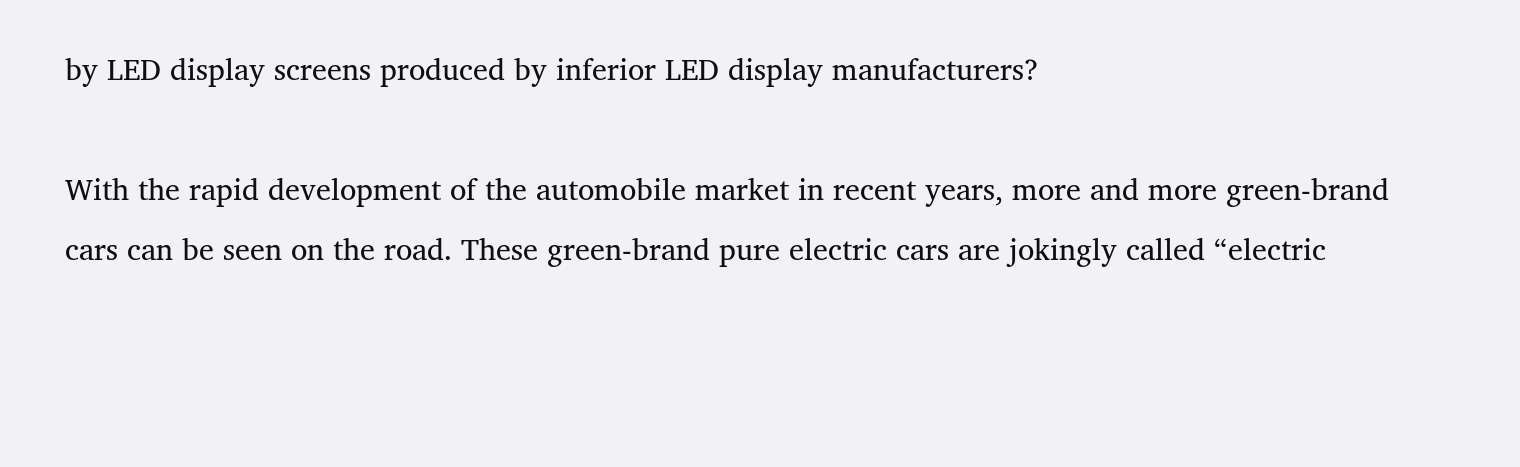by LED display screens produced by inferior LED display manufacturers?

With the rapid development of the automobile market in recent years, more and more green-brand cars can be seen on the road. These green-brand pure electric cars are jokingly called “electric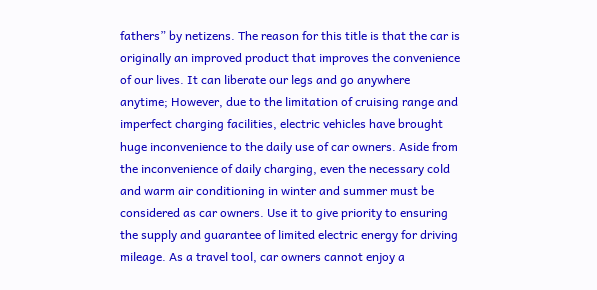fathers” by netizens. The reason for this title is that the car is originally an improved product that improves the convenience of our lives. It can liberate our legs and go anywhere anytime; However, due to the limitation of cruising range and imperfect charging facilities, electric vehicles have brought huge inconvenience to the daily use of car owners. Aside from the inconvenience of daily charging, even the necessary cold and warm air conditioning in winter and summer must be considered as car owners. Use it to give priority to ensuring the supply and guarantee of limited electric energy for driving mileage. As a travel tool, car owners cannot enjoy a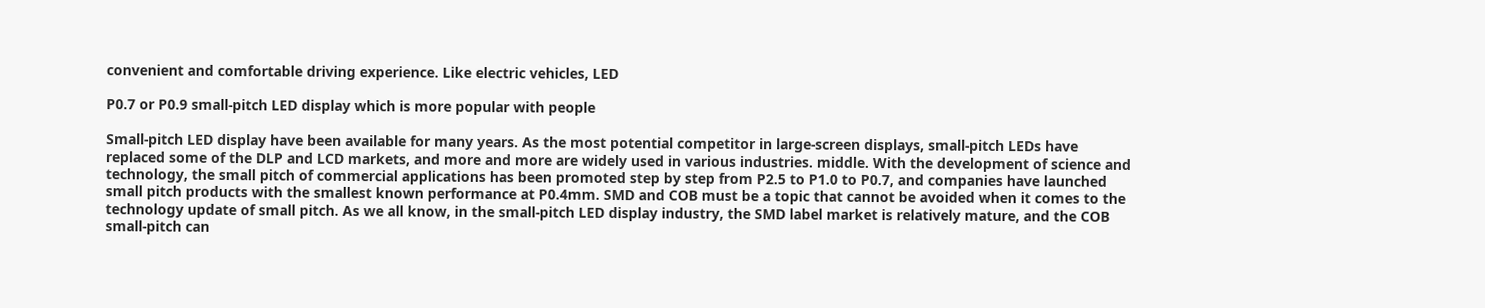convenient and comfortable driving experience. Like electric vehicles, LED

P0.7 or P0.9 small-pitch LED display which is more popular with people

Small-pitch LED display have been available for many years. As the most potential competitor in large-screen displays, small-pitch LEDs have replaced some of the DLP and LCD markets, and more and more are widely used in various industries. middle. With the development of science and technology, the small pitch of commercial applications has been promoted step by step from P2.5 to P1.0 to P0.7, and companies have launched small pitch products with the smallest known performance at P0.4mm. SMD and COB must be a topic that cannot be avoided when it comes to the technology update of small pitch. As we all know, in the small-pitch LED display industry, the SMD label market is relatively mature, and the COB small-pitch can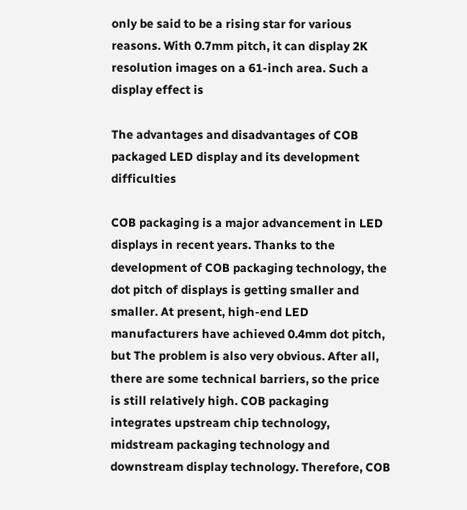only be said to be a rising star for various reasons. With 0.7mm pitch, it can display 2K resolution images on a 61-inch area. Such a display effect is

The advantages and disadvantages of COB packaged LED display and its development difficulties

COB packaging is a major advancement in LED displays in recent years. Thanks to the development of COB packaging technology, the dot pitch of displays is getting smaller and smaller. At present, high-end LED manufacturers have achieved 0.4mm dot pitch, but The problem is also very obvious. After all, there are some technical barriers, so the price is still relatively high. COB packaging integrates upstream chip technology, midstream packaging technology and downstream display technology. Therefore, COB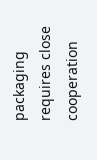packaging requires close cooperation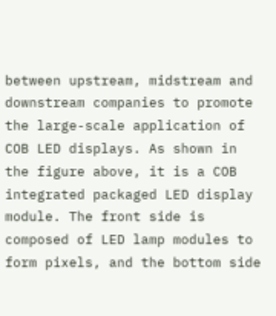between upstream, midstream and downstream companies to promote the large-scale application of COB LED displays. As shown in the figure above, it is a COB integrated packaged LED display module. The front side is composed of LED lamp modules to form pixels, and the bottom side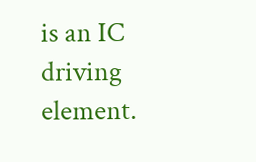is an IC driving element.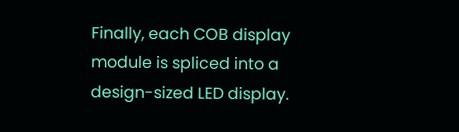Finally, each COB display module is spliced into a design-sized LED display.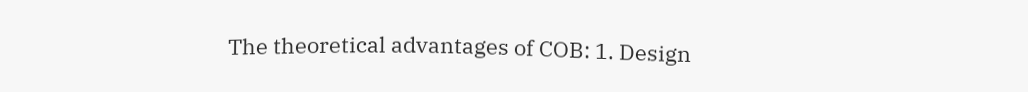The theoretical advantages of COB: 1. Design